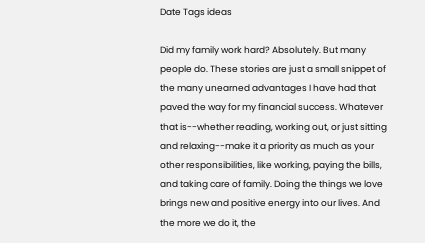Date Tags ideas

Did my family work hard? Absolutely. But many people do. These stories are just a small snippet of the many unearned advantages I have had that paved the way for my financial success. Whatever that is--whether reading, working out, or just sitting and relaxing--make it a priority as much as your other responsibilities, like working, paying the bills, and taking care of family. Doing the things we love brings new and positive energy into our lives. And the more we do it, the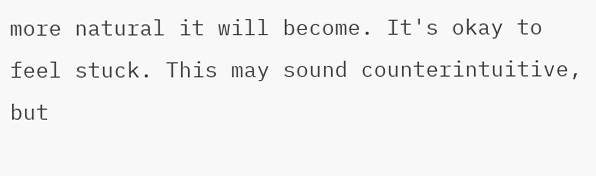more natural it will become. It's okay to feel stuck. This may sound counterintuitive, but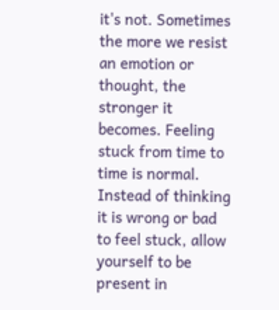it's not. Sometimes the more we resist an emotion or thought, the stronger it becomes. Feeling stuck from time to time is normal. Instead of thinking it is wrong or bad to feel stuck, allow yourself to be present in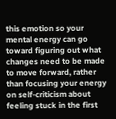this emotion so your mental energy can go toward figuring out what changes need to be made to move forward, rather than focusing your energy on self-criticism about feeling stuck in the first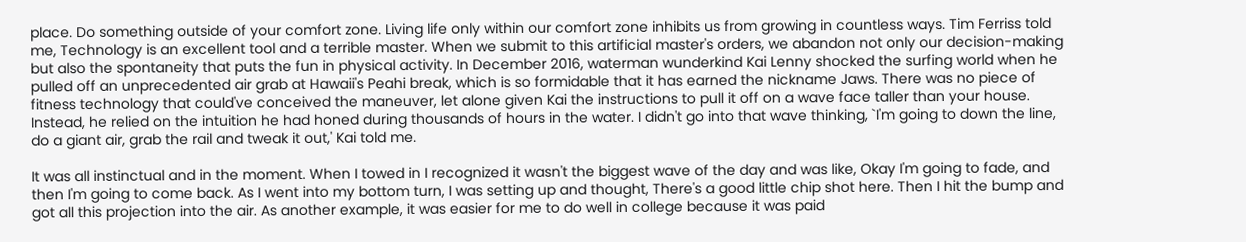place. Do something outside of your comfort zone. Living life only within our comfort zone inhibits us from growing in countless ways. Tim Ferriss told me, Technology is an excellent tool and a terrible master. When we submit to this artificial master's orders, we abandon not only our decision-making but also the spontaneity that puts the fun in physical activity. In December 2016, waterman wunderkind Kai Lenny shocked the surfing world when he pulled off an unprecedented air grab at Hawaii's Peahi break, which is so formidable that it has earned the nickname Jaws. There was no piece of fitness technology that could've conceived the maneuver, let alone given Kai the instructions to pull it off on a wave face taller than your house. Instead, he relied on the intuition he had honed during thousands of hours in the water. I didn't go into that wave thinking, `I'm going to down the line, do a giant air, grab the rail and tweak it out,' Kai told me.

It was all instinctual and in the moment. When I towed in I recognized it wasn't the biggest wave of the day and was like, Okay I'm going to fade, and then I'm going to come back. As I went into my bottom turn, I was setting up and thought, There's a good little chip shot here. Then I hit the bump and got all this projection into the air. As another example, it was easier for me to do well in college because it was paid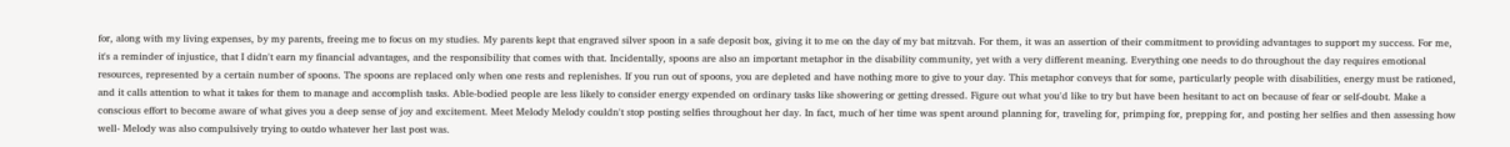for, along with my living expenses, by my parents, freeing me to focus on my studies. My parents kept that engraved silver spoon in a safe deposit box, giving it to me on the day of my bat mitzvah. For them, it was an assertion of their commitment to providing advantages to support my success. For me, it's a reminder of injustice, that I didn't earn my financial advantages, and the responsibility that comes with that. Incidentally, spoons are also an important metaphor in the disability community, yet with a very different meaning. Everything one needs to do throughout the day requires emotional resources, represented by a certain number of spoons. The spoons are replaced only when one rests and replenishes. If you run out of spoons, you are depleted and have nothing more to give to your day. This metaphor conveys that for some, particularly people with disabilities, energy must be rationed, and it calls attention to what it takes for them to manage and accomplish tasks. Able-bodied people are less likely to consider energy expended on ordinary tasks like showering or getting dressed. Figure out what you'd like to try but have been hesitant to act on because of fear or self-doubt. Make a conscious effort to become aware of what gives you a deep sense of joy and excitement. Meet Melody Melody couldn't stop posting selfies throughout her day. In fact, much of her time was spent around planning for, traveling for, primping for, prepping for, and posting her selfies and then assessing how well- Melody was also compulsively trying to outdo whatever her last post was.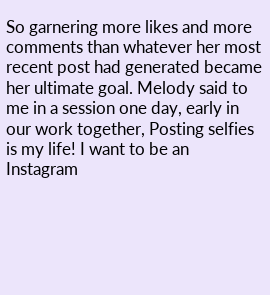So garnering more likes and more comments than whatever her most recent post had generated became her ultimate goal. Melody said to me in a session one day, early in our work together, Posting selfies is my life! I want to be an Instagram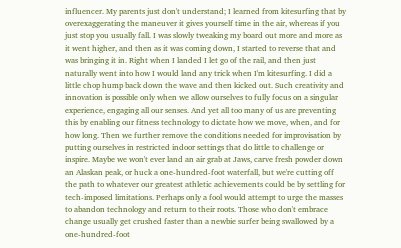influencer. My parents just don't understand; I learned from kitesurfing that by overexaggerating the maneuver it gives yourself time in the air, whereas if you just stop you usually fall. I was slowly tweaking my board out more and more as it went higher, and then as it was coming down, I started to reverse that and was bringing it in. Right when I landed I let go of the rail, and then just naturally went into how I would land any trick when I'm kitesurfing. I did a little chop hump back down the wave and then kicked out. Such creativity and innovation is possible only when we allow ourselves to fully focus on a singular experience, engaging all our senses. And yet all too many of us are preventing this by enabling our fitness technology to dictate how we move, when, and for how long. Then we further remove the conditions needed for improvisation by putting ourselves in restricted indoor settings that do little to challenge or inspire. Maybe we won't ever land an air grab at Jaws, carve fresh powder down an Alaskan peak, or huck a one-hundred-foot waterfall, but we're cutting off the path to whatever our greatest athletic achievements could be by settling for tech-imposed limitations. Perhaps only a fool would attempt to urge the masses to abandon technology and return to their roots. Those who don't embrace change usually get crushed faster than a newbie surfer being swallowed by a one-hundred-foot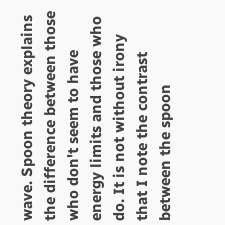wave. Spoon theory explains the difference between those who don't seem to have energy limits and those who do. It is not without irony that I note the contrast between the spoon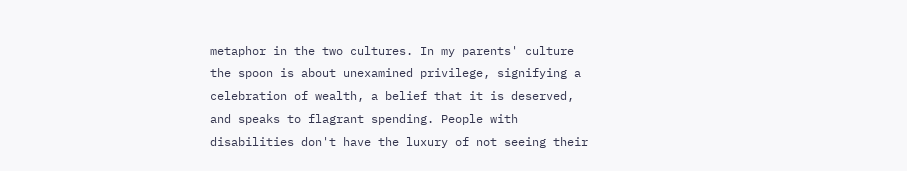metaphor in the two cultures. In my parents' culture the spoon is about unexamined privilege, signifying a celebration of wealth, a belief that it is deserved, and speaks to flagrant spending. People with disabilities don't have the luxury of not seeing their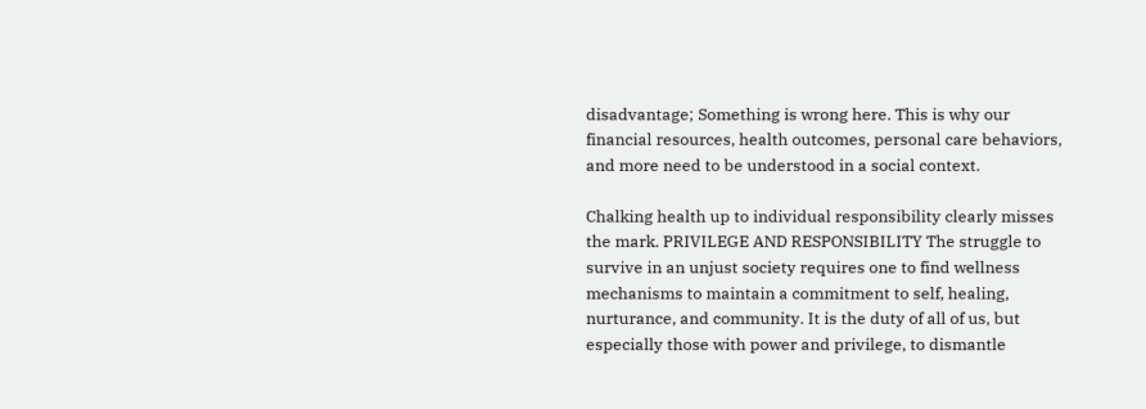disadvantage; Something is wrong here. This is why our financial resources, health outcomes, personal care behaviors, and more need to be understood in a social context.

Chalking health up to individual responsibility clearly misses the mark. PRIVILEGE AND RESPONSIBILITY The struggle to survive in an unjust society requires one to find wellness mechanisms to maintain a commitment to self, healing, nurturance, and community. It is the duty of all of us, but especially those with power and privilege, to dismantle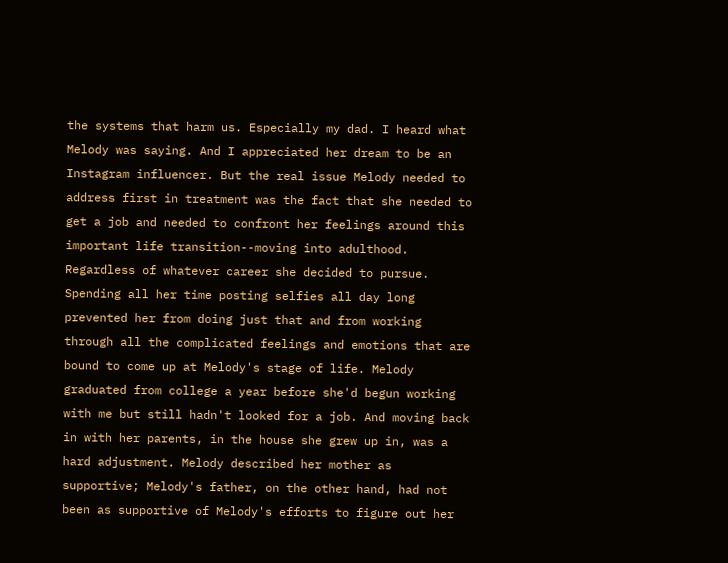the systems that harm us. Especially my dad. I heard what Melody was saying. And I appreciated her dream to be an Instagram influencer. But the real issue Melody needed to address first in treatment was the fact that she needed to get a job and needed to confront her feelings around this important life transition--moving into adulthood. Regardless of whatever career she decided to pursue. Spending all her time posting selfies all day long prevented her from doing just that and from working through all the complicated feelings and emotions that are bound to come up at Melody's stage of life. Melody graduated from college a year before she'd begun working with me but still hadn't looked for a job. And moving back in with her parents, in the house she grew up in, was a hard adjustment. Melody described her mother as supportive; Melody's father, on the other hand, had not been as supportive of Melody's efforts to figure out her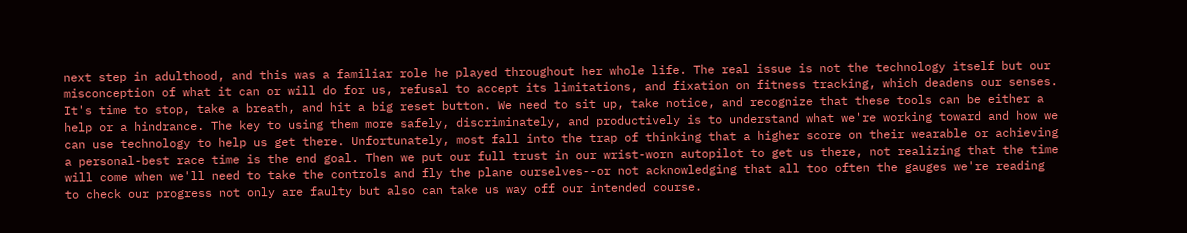next step in adulthood, and this was a familiar role he played throughout her whole life. The real issue is not the technology itself but our misconception of what it can or will do for us, refusal to accept its limitations, and fixation on fitness tracking, which deadens our senses. It's time to stop, take a breath, and hit a big reset button. We need to sit up, take notice, and recognize that these tools can be either a help or a hindrance. The key to using them more safely, discriminately, and productively is to understand what we're working toward and how we can use technology to help us get there. Unfortunately, most fall into the trap of thinking that a higher score on their wearable or achieving a personal-best race time is the end goal. Then we put our full trust in our wrist-worn autopilot to get us there, not realizing that the time will come when we'll need to take the controls and fly the plane ourselves--or not acknowledging that all too often the gauges we're reading to check our progress not only are faulty but also can take us way off our intended course.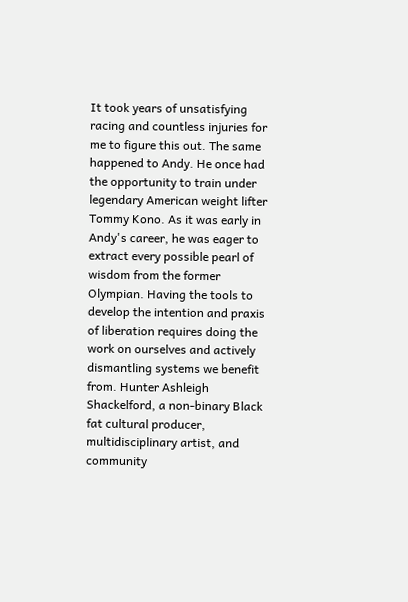It took years of unsatisfying racing and countless injuries for me to figure this out. The same happened to Andy. He once had the opportunity to train under legendary American weight lifter Tommy Kono. As it was early in Andy's career, he was eager to extract every possible pearl of wisdom from the former Olympian. Having the tools to develop the intention and praxis of liberation requires doing the work on ourselves and actively dismantling systems we benefit from. Hunter Ashleigh Shackelford, a non-binary Black fat cultural producer, multidisciplinary artist, and community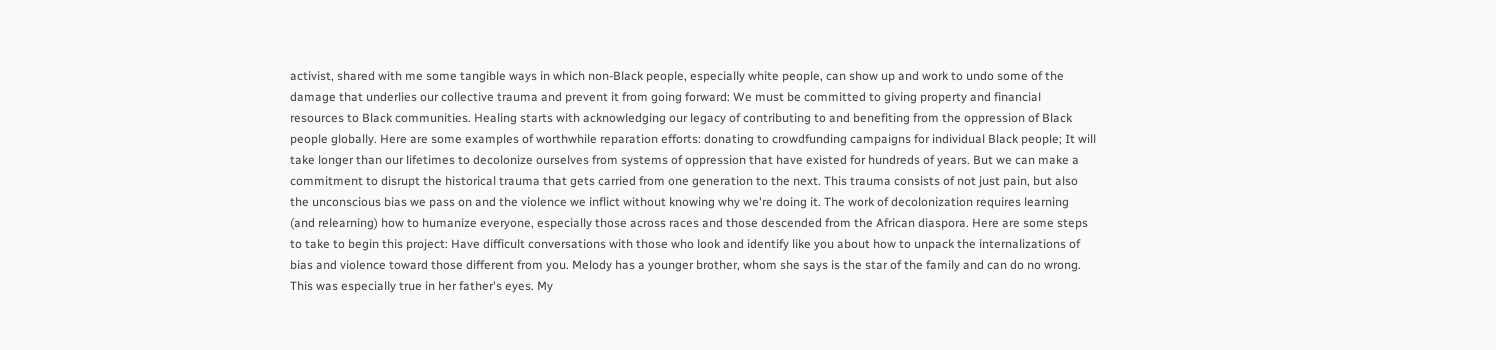activist, shared with me some tangible ways in which non-Black people, especially white people, can show up and work to undo some of the damage that underlies our collective trauma and prevent it from going forward: We must be committed to giving property and financial resources to Black communities. Healing starts with acknowledging our legacy of contributing to and benefiting from the oppression of Black people globally. Here are some examples of worthwhile reparation efforts: donating to crowdfunding campaigns for individual Black people; It will take longer than our lifetimes to decolonize ourselves from systems of oppression that have existed for hundreds of years. But we can make a commitment to disrupt the historical trauma that gets carried from one generation to the next. This trauma consists of not just pain, but also the unconscious bias we pass on and the violence we inflict without knowing why we're doing it. The work of decolonization requires learning (and relearning) how to humanize everyone, especially those across races and those descended from the African diaspora. Here are some steps to take to begin this project: Have difficult conversations with those who look and identify like you about how to unpack the internalizations of bias and violence toward those different from you. Melody has a younger brother, whom she says is the star of the family and can do no wrong. This was especially true in her father's eyes. My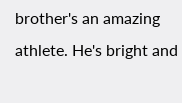brother's an amazing athlete. He's bright and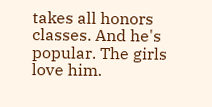takes all honors classes. And he's popular. The girls love him.